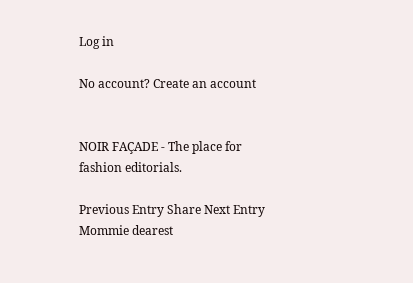Log in

No account? Create an account


NOIR FAÇADE - The place for fashion editorials.

Previous Entry Share Next Entry
Mommie dearest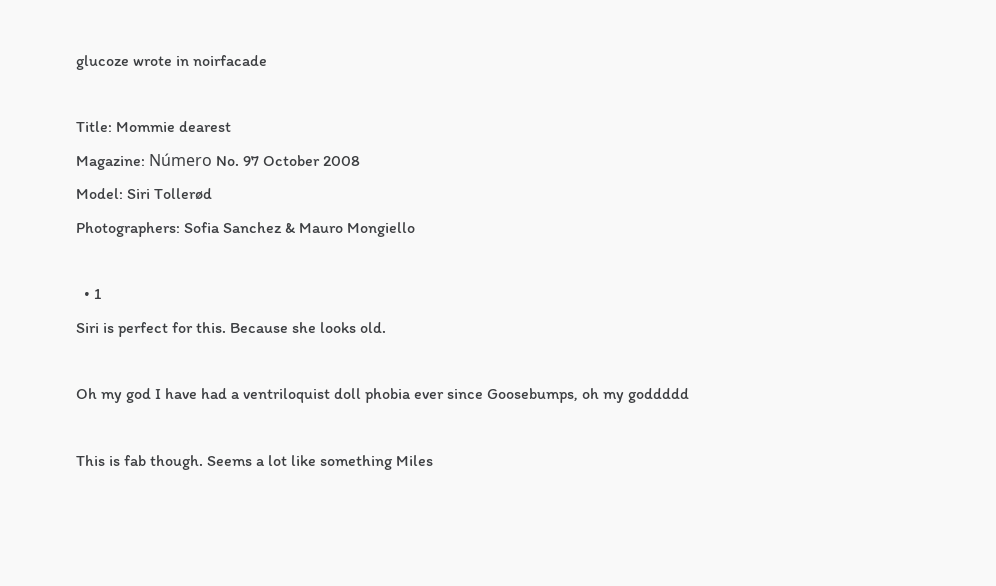glucoze wrote in noirfacade

Title: Mommie dearest
Magazine: Número No. 97 October 2008
Model: Siri Tollerød
Photographers: Sofia Sanchez & Mauro Mongiello

  • 1
Siri is perfect for this. Because she looks old.

Oh my god I have had a ventriloquist doll phobia ever since Goosebumps, oh my goddddd

This is fab though. Seems a lot like something Miles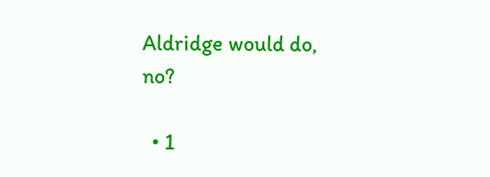Aldridge would do, no?

  • 1